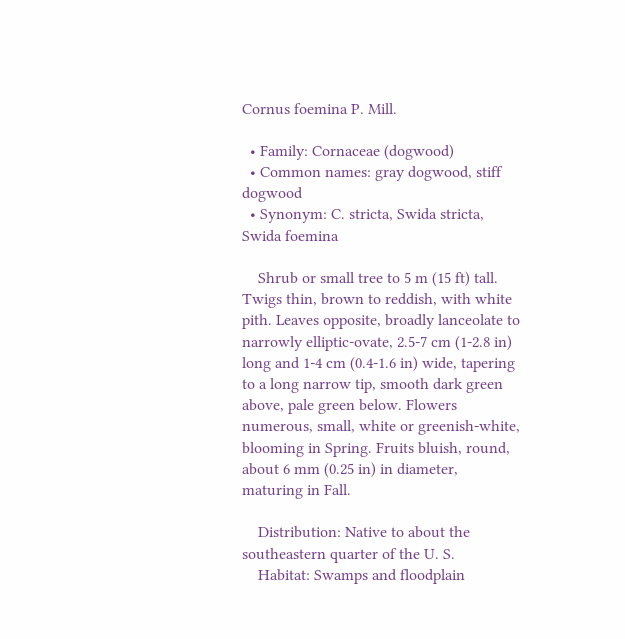Cornus foemina P. Mill.

  • Family: Cornaceae (dogwood)
  • Common names: gray dogwood, stiff dogwood
  • Synonym: C. stricta, Swida stricta, Swida foemina

    Shrub or small tree to 5 m (15 ft) tall. Twigs thin, brown to reddish, with white pith. Leaves opposite, broadly lanceolate to narrowly elliptic-ovate, 2.5-7 cm (1-2.8 in) long and 1-4 cm (0.4-1.6 in) wide, tapering to a long narrow tip, smooth dark green above, pale green below. Flowers numerous, small, white or greenish-white, blooming in Spring. Fruits bluish, round, about 6 mm (0.25 in) in diameter, maturing in Fall.

    Distribution: Native to about the southeastern quarter of the U. S.
    Habitat: Swamps and floodplain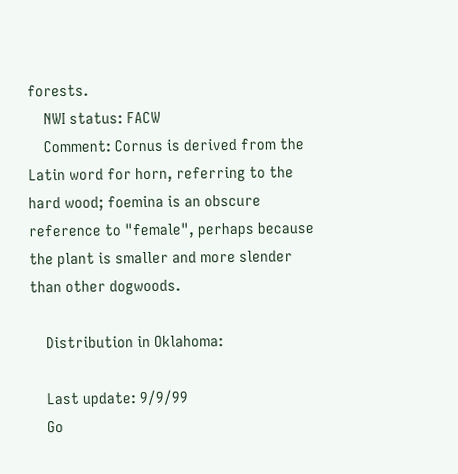forests.
    NWI status: FACW
    Comment: Cornus is derived from the Latin word for horn, referring to the hard wood; foemina is an obscure reference to "female", perhaps because the plant is smaller and more slender than other dogwoods.

    Distribution in Oklahoma:

    Last update: 9/9/99
    Go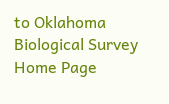to Oklahoma Biological Survey Home Page